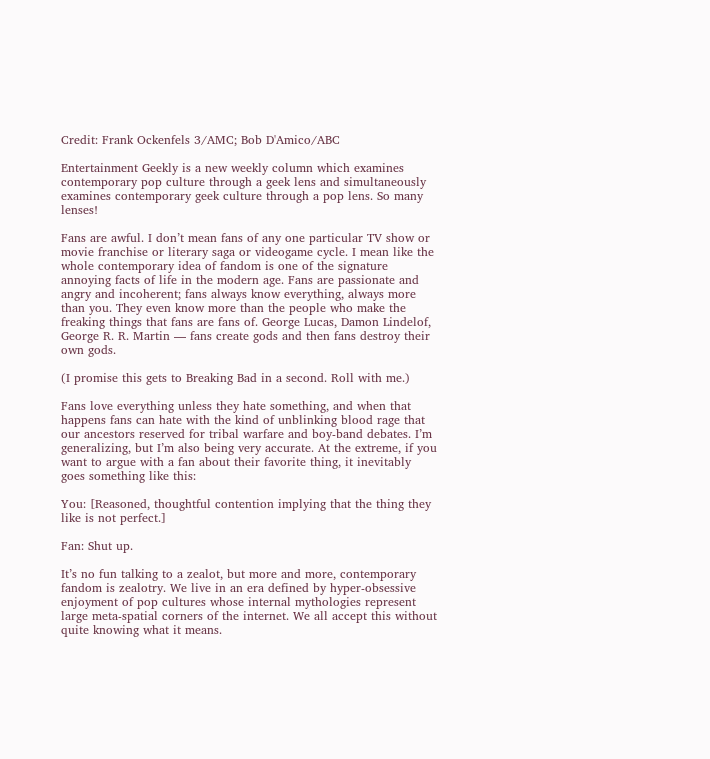Credit: Frank Ockenfels 3/AMC; Bob D'Amico/ABC

Entertainment Geekly is a new weekly column which examines contemporary pop culture through a geek lens and simultaneously examines contemporary geek culture through a pop lens. So many lenses!

Fans are awful. I don’t mean fans of any one particular TV show or movie franchise or literary saga or videogame cycle. I mean like the whole contemporary idea of fandom is one of the signature annoying facts of life in the modern age. Fans are passionate and angry and incoherent; fans always know everything, always more than you. They even know more than the people who make the freaking things that fans are fans of. George Lucas, Damon Lindelof, George R. R. Martin — fans create gods and then fans destroy their own gods.

(I promise this gets to Breaking Bad in a second. Roll with me.)

Fans love everything unless they hate something, and when that happens fans can hate with the kind of unblinking blood rage that our ancestors reserved for tribal warfare and boy-band debates. I’m generalizing, but I’m also being very accurate. At the extreme, if you want to argue with a fan about their favorite thing, it inevitably goes something like this:

You: [Reasoned, thoughtful contention implying that the thing they like is not perfect.]

Fan: Shut up.

It’s no fun talking to a zealot, but more and more, contemporary fandom is zealotry. We live in an era defined by hyper-obsessive enjoyment of pop cultures whose internal mythologies represent large meta-spatial corners of the internet. We all accept this without quite knowing what it means.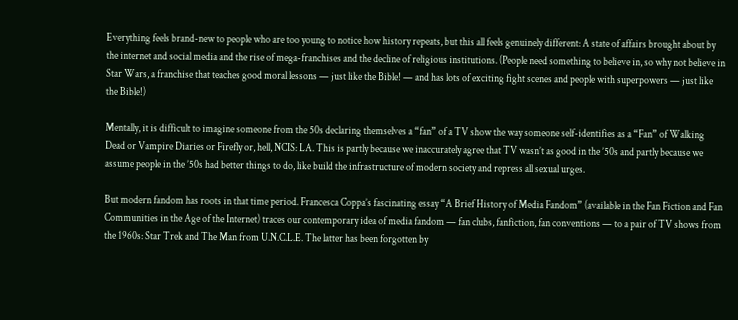Everything feels brand-new to people who are too young to notice how history repeats, but this all feels genuinely different: A state of affairs brought about by the internet and social media and the rise of mega-franchises and the decline of religious institutions. (People need something to believe in, so why not believe in Star Wars, a franchise that teaches good moral lessons — just like the Bible! — and has lots of exciting fight scenes and people with superpowers — just like the Bible!)

Mentally, it is difficult to imagine someone from the 50s declaring themselves a “fan” of a TV show the way someone self-identifies as a “Fan” of Walking Dead or Vampire Diaries or Firefly or, hell, NCIS: LA. This is partly because we inaccurately agree that TV wasn’t as good in the ’50s and partly because we assume people in the ’50s had better things to do, like build the infrastructure of modern society and repress all sexual urges.

But modern fandom has roots in that time period. Francesca Coppa’s fascinating essay “A Brief History of Media Fandom” (available in the Fan Fiction and Fan Communities in the Age of the Internet) traces our contemporary idea of media fandom — fan clubs, fanfiction, fan conventions — to a pair of TV shows from the 1960s: Star Trek and The Man from U.N.C.L.E. The latter has been forgotten by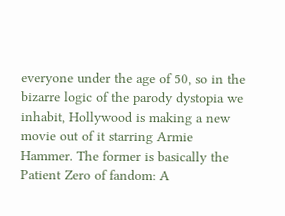everyone under the age of 50, so in the bizarre logic of the parody dystopia we inhabit, Hollywood is making a new movie out of it starring Armie Hammer. The former is basically the Patient Zero of fandom: A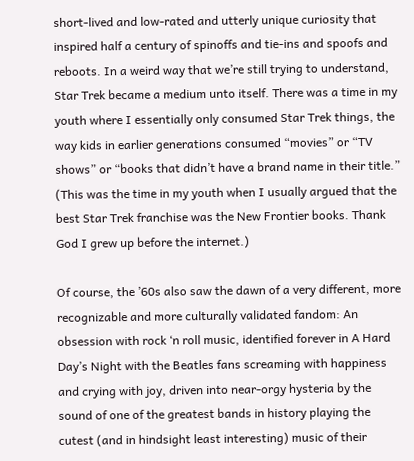short-lived and low-rated and utterly unique curiosity that inspired half a century of spinoffs and tie-ins and spoofs and reboots. In a weird way that we’re still trying to understand, Star Trek became a medium unto itself. There was a time in my youth where I essentially only consumed Star Trek things, the way kids in earlier generations consumed “movies” or “TV shows” or “books that didn’t have a brand name in their title.” (This was the time in my youth when I usually argued that the best Star Trek franchise was the New Frontier books. Thank God I grew up before the internet.)

Of course, the ’60s also saw the dawn of a very different, more recognizable and more culturally validated fandom: An obsession with rock ‘n roll music, identified forever in A Hard Day’s Night with the Beatles fans screaming with happiness and crying with joy, driven into near-orgy hysteria by the sound of one of the greatest bands in history playing the cutest (and in hindsight least interesting) music of their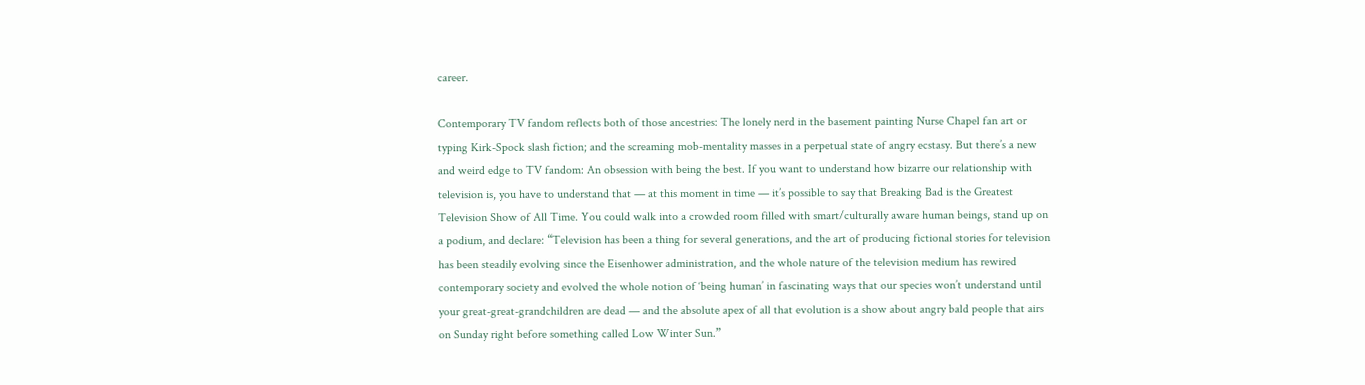career.

Contemporary TV fandom reflects both of those ancestries: The lonely nerd in the basement painting Nurse Chapel fan art or typing Kirk-Spock slash fiction; and the screaming mob-mentality masses in a perpetual state of angry ecstasy. But there’s a new and weird edge to TV fandom: An obsession with being the best. If you want to understand how bizarre our relationship with television is, you have to understand that — at this moment in time — it’s possible to say that Breaking Bad is the Greatest Television Show of All Time. You could walk into a crowded room filled with smart/culturally aware human beings, stand up on a podium, and declare: “Television has been a thing for several generations, and the art of producing fictional stories for television has been steadily evolving since the Eisenhower administration, and the whole nature of the television medium has rewired contemporary society and evolved the whole notion of ‘being human’ in fascinating ways that our species won’t understand until your great-great-grandchildren are dead — and the absolute apex of all that evolution is a show about angry bald people that airs on Sunday right before something called Low Winter Sun.”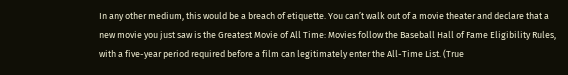In any other medium, this would be a breach of etiquette. You can’t walk out of a movie theater and declare that a new movie you just saw is the Greatest Movie of All Time: Movies follow the Baseball Hall of Fame Eligibility Rules, with a five-year period required before a film can legitimately enter the All-Time List. (True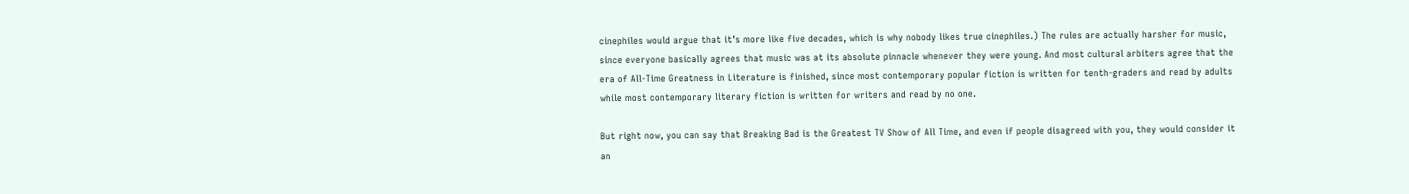cinephiles would argue that it’s more like five decades, which is why nobody likes true cinephiles.) The rules are actually harsher for music, since everyone basically agrees that music was at its absolute pinnacle whenever they were young. And most cultural arbiters agree that the era of All-Time Greatness in Literature is finished, since most contemporary popular fiction is written for tenth-graders and read by adults while most contemporary literary fiction is written for writers and read by no one.

But right now, you can say that Breaking Bad is the Greatest TV Show of All Time, and even if people disagreed with you, they would consider it an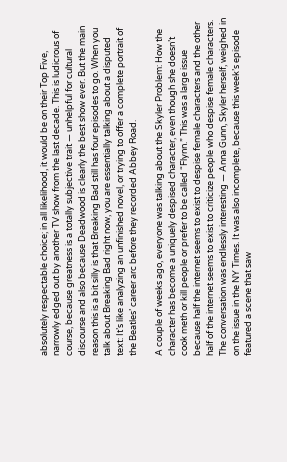absolutely respectable choice; in all likelihood, it would be on their Top Five, narrowly edged out by another TV show from the last decade. This is ludicrous of course, because greatness is a totally subjective trait — unhelpful for cultural discourse and also because Deadwood is clearly the best show ever. But the main reason this is a bit silly is that Breaking Bad still has four episodes to go. When you talk about Breaking Bad right now, you are essentially talking about a disputed text: It’s like analyzing an unfinished novel, or trying to offer a complete portrait of the Beatles’ career arc before they recorded Abbey Road.

A couple of weeks ago, everyone was talking about the Skyler Problem: How the character has become a uniquely despised character, even though she doesn’t cook meth or kill people or prefer to be called “Flynn.” This was a large issue because half the internet seems to exist to despise female characters and the other half of the internet seems to exist to criticize people who despise female characters. The conversation was endlessly interesting — Anna Gunn, Skyler herself, weighed in on the issue in the NY Times. It was also incomplete, because this week’s episode featured a scene that saw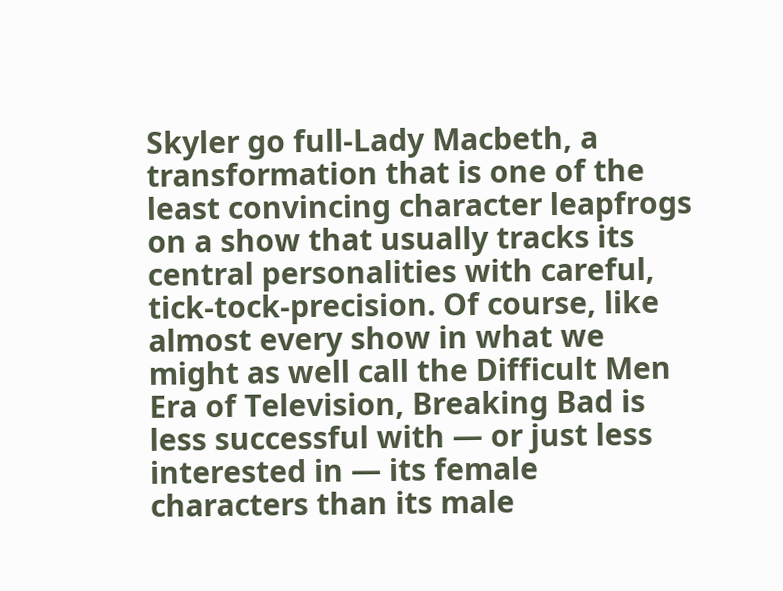Skyler go full-Lady Macbeth, a transformation that is one of the least convincing character leapfrogs on a show that usually tracks its central personalities with careful, tick-tock-precision. Of course, like almost every show in what we might as well call the Difficult Men Era of Television, Breaking Bad is less successful with — or just less interested in — its female characters than its male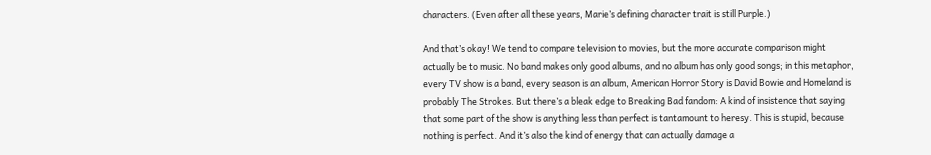characters. (Even after all these years, Marie’s defining character trait is still Purple.)

And that’s okay! We tend to compare television to movies, but the more accurate comparison might actually be to music. No band makes only good albums, and no album has only good songs; in this metaphor, every TV show is a band, every season is an album, American Horror Story is David Bowie and Homeland is probably The Strokes. But there’s a bleak edge to Breaking Bad fandom: A kind of insistence that saying that some part of the show is anything less than perfect is tantamount to heresy. This is stupid, because nothing is perfect. And it’s also the kind of energy that can actually damage a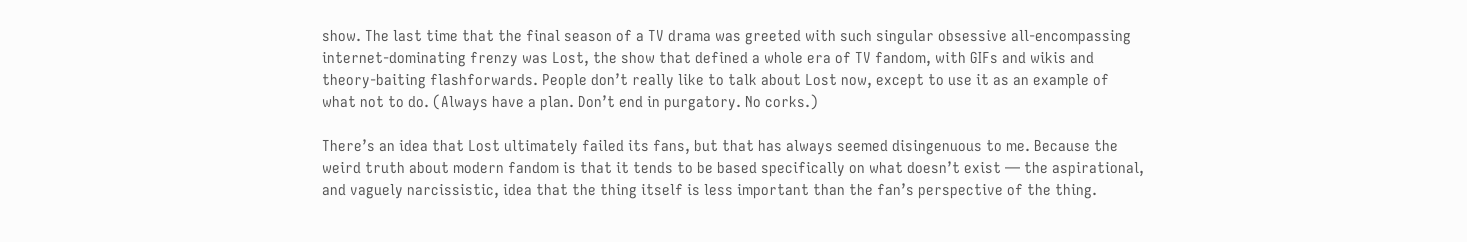show. The last time that the final season of a TV drama was greeted with such singular obsessive all-encompassing internet-dominating frenzy was Lost, the show that defined a whole era of TV fandom, with GIFs and wikis and theory-baiting flashforwards. People don’t really like to talk about Lost now, except to use it as an example of what not to do. (Always have a plan. Don’t end in purgatory. No corks.)

There’s an idea that Lost ultimately failed its fans, but that has always seemed disingenuous to me. Because the weird truth about modern fandom is that it tends to be based specifically on what doesn’t exist — the aspirational, and vaguely narcissistic, idea that the thing itself is less important than the fan’s perspective of the thing.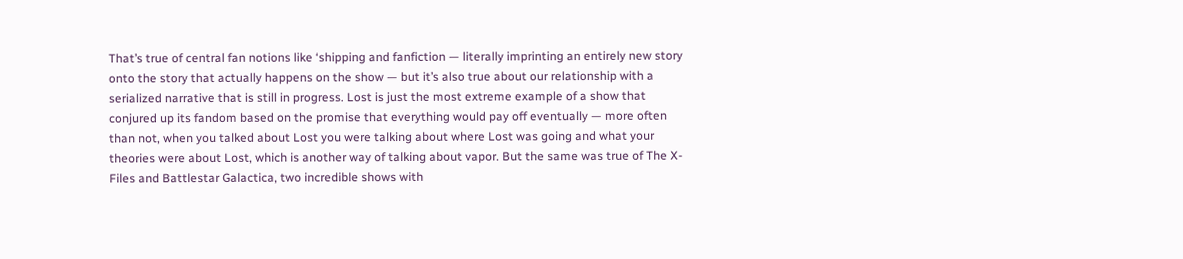That’s true of central fan notions like ‘shipping and fanfiction — literally imprinting an entirely new story onto the story that actually happens on the show — but it’s also true about our relationship with a serialized narrative that is still in progress. Lost is just the most extreme example of a show that conjured up its fandom based on the promise that everything would pay off eventually — more often than not, when you talked about Lost you were talking about where Lost was going and what your theories were about Lost, which is another way of talking about vapor. But the same was true of The X-Files and Battlestar Galactica, two incredible shows with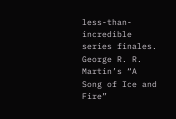less-than-incredible series finales. George R. R. Martin’s “A Song of Ice and Fire”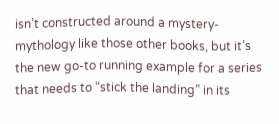isn’t constructed around a mystery-mythology like those other books, but it’s the new go-to running example for a series that needs to “stick the landing” in its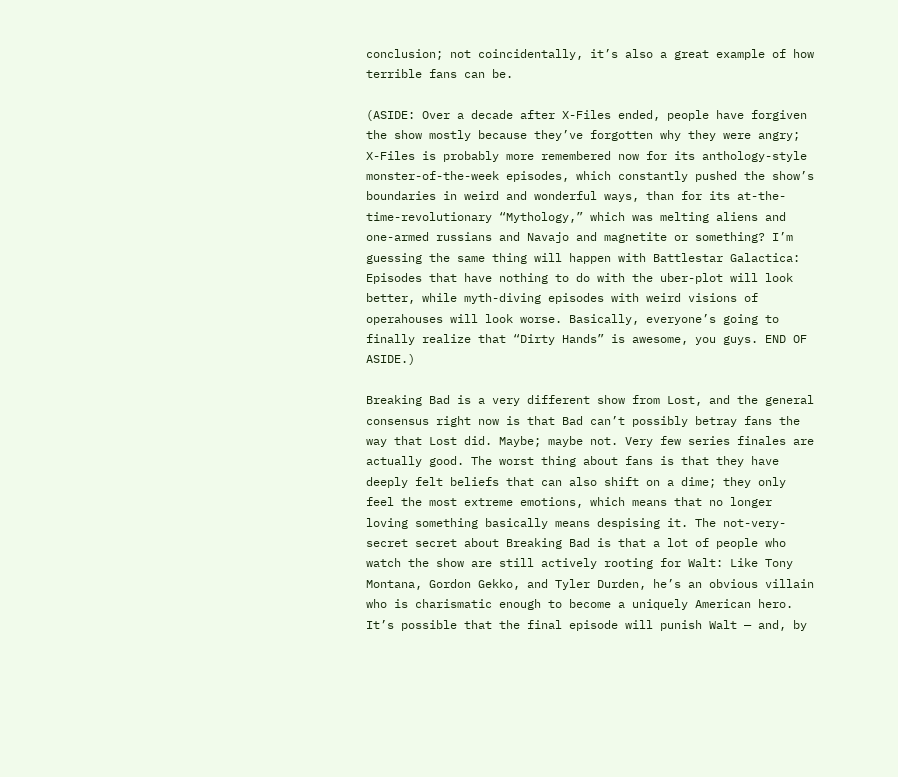conclusion; not coincidentally, it’s also a great example of how terrible fans can be.

(ASIDE: Over a decade after X-Files ended, people have forgiven the show mostly because they’ve forgotten why they were angry; X-Files is probably more remembered now for its anthology-style monster-of-the-week episodes, which constantly pushed the show’s boundaries in weird and wonderful ways, than for its at-the-time-revolutionary “Mythology,” which was melting aliens and one-armed russians and Navajo and magnetite or something? I’m guessing the same thing will happen with Battlestar Galactica: Episodes that have nothing to do with the uber-plot will look better, while myth-diving episodes with weird visions of operahouses will look worse. Basically, everyone’s going to finally realize that “Dirty Hands” is awesome, you guys. END OF ASIDE.)

Breaking Bad is a very different show from Lost, and the general consensus right now is that Bad can’t possibly betray fans the way that Lost did. Maybe; maybe not. Very few series finales are actually good. The worst thing about fans is that they have deeply felt beliefs that can also shift on a dime; they only feel the most extreme emotions, which means that no longer loving something basically means despising it. The not-very-secret secret about Breaking Bad is that a lot of people who watch the show are still actively rooting for Walt: Like Tony Montana, Gordon Gekko, and Tyler Durden, he’s an obvious villain who is charismatic enough to become a uniquely American hero. It’s possible that the final episode will punish Walt — and, by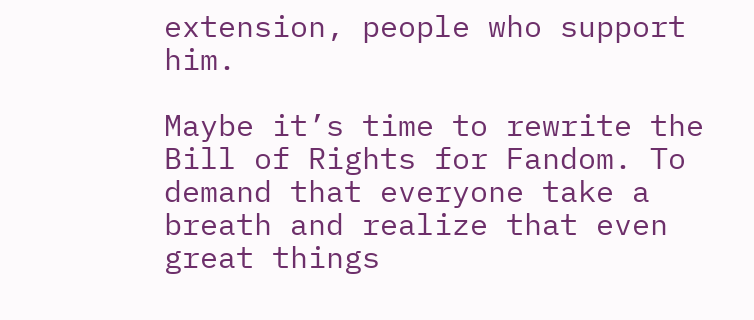extension, people who support him.

Maybe it’s time to rewrite the Bill of Rights for Fandom. To demand that everyone take a breath and realize that even great things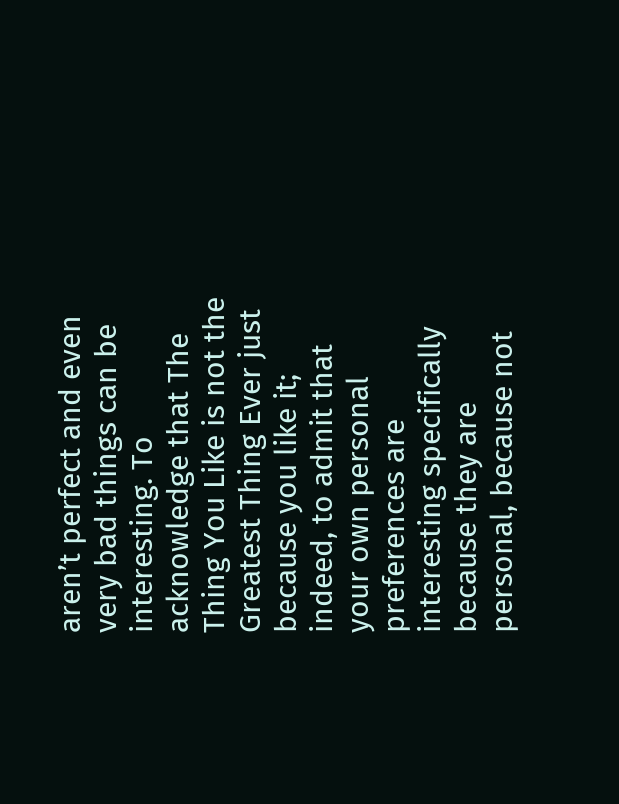aren’t perfect and even very bad things can be interesting. To acknowledge that The Thing You Like is not the Greatest Thing Ever just because you like it; indeed, to admit that your own personal preferences are interesting specifically because they are personal, because not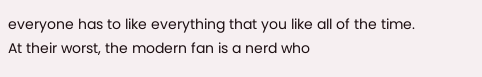everyone has to like everything that you like all of the time. At their worst, the modern fan is a nerd who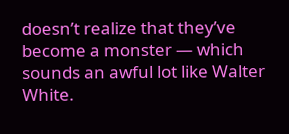doesn’t realize that they’ve become a monster — which sounds an awful lot like Walter White.